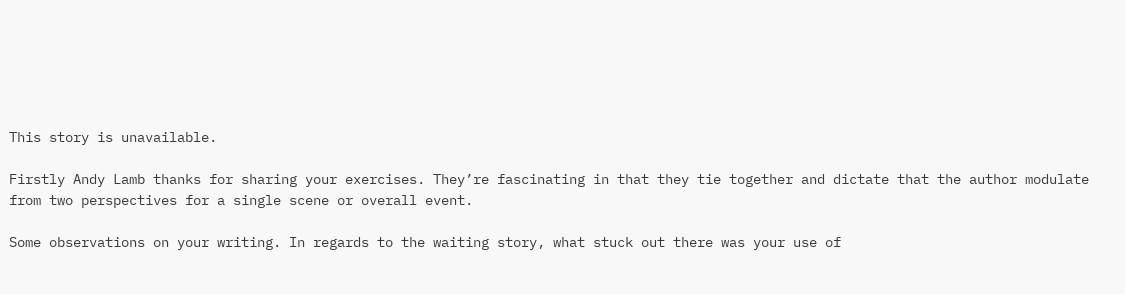This story is unavailable.

Firstly Andy Lamb thanks for sharing your exercises. They’re fascinating in that they tie together and dictate that the author modulate from two perspectives for a single scene or overall event.

Some observations on your writing. In regards to the waiting story, what stuck out there was your use of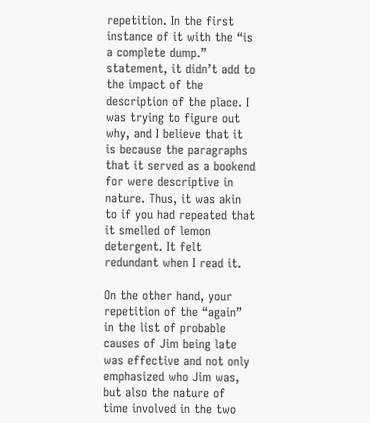repetition. In the first instance of it with the “is a complete dump.” statement, it didn’t add to the impact of the description of the place. I was trying to figure out why, and I believe that it is because the paragraphs that it served as a bookend for were descriptive in nature. Thus, it was akin to if you had repeated that it smelled of lemon detergent. It felt redundant when I read it.

On the other hand, your repetition of the “again” in the list of probable causes of Jim being late was effective and not only emphasized who Jim was, but also the nature of time involved in the two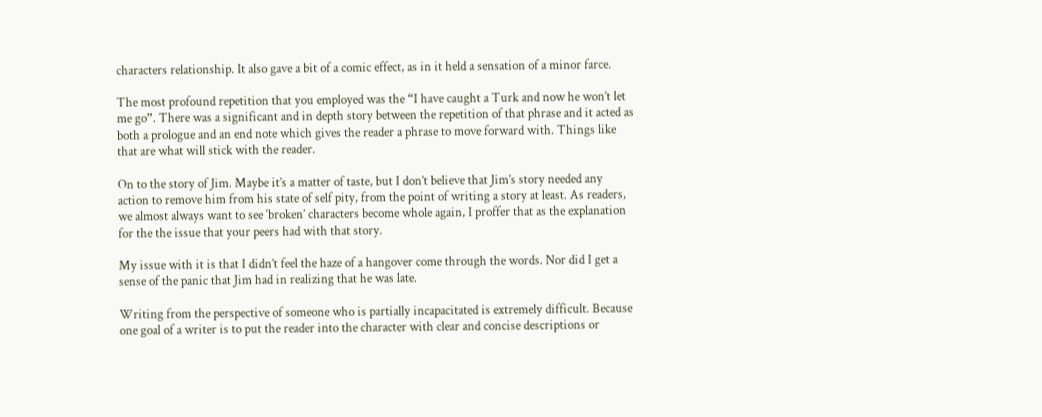characters relationship. It also gave a bit of a comic effect, as in it held a sensation of a minor farce.

The most profound repetition that you employed was the “I have caught a Turk and now he won’t let me go”. There was a significant and in depth story between the repetition of that phrase and it acted as both a prologue and an end note which gives the reader a phrase to move forward with. Things like that are what will stick with the reader.

On to the story of Jim. Maybe it’s a matter of taste, but I don’t believe that Jim’s story needed any action to remove him from his state of self pity, from the point of writing a story at least. As readers, we almost always want to see ‘broken’ characters become whole again, I proffer that as the explanation for the the issue that your peers had with that story.

My issue with it is that I didn’t feel the haze of a hangover come through the words. Nor did I get a sense of the panic that Jim had in realizing that he was late.

Writing from the perspective of someone who is partially incapacitated is extremely difficult. Because one goal of a writer is to put the reader into the character with clear and concise descriptions or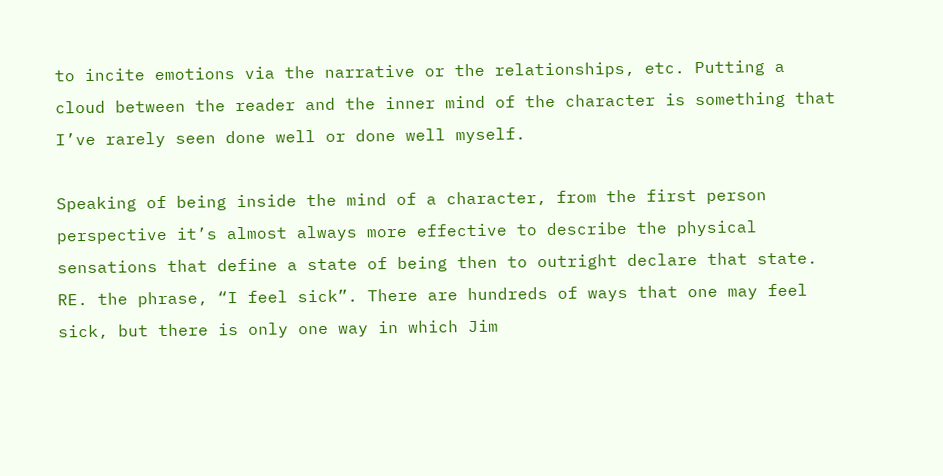to incite emotions via the narrative or the relationships, etc. Putting a cloud between the reader and the inner mind of the character is something that I’ve rarely seen done well or done well myself.

Speaking of being inside the mind of a character, from the first person perspective it’s almost always more effective to describe the physical sensations that define a state of being then to outright declare that state. RE. the phrase, “I feel sick”. There are hundreds of ways that one may feel sick, but there is only one way in which Jim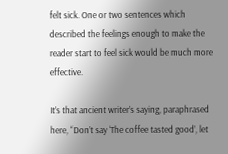felt sick. One or two sentences which described the feelings enough to make the reader start to feel sick would be much more effective.

It’s that ancient writer’s saying, paraphrased here, “Don’t say ‘The coffee tasted good’, let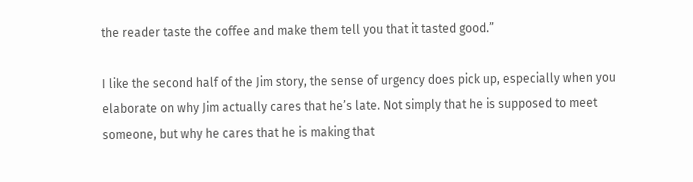the reader taste the coffee and make them tell you that it tasted good.”

I like the second half of the Jim story, the sense of urgency does pick up, especially when you elaborate on why Jim actually cares that he’s late. Not simply that he is supposed to meet someone, but why he cares that he is making that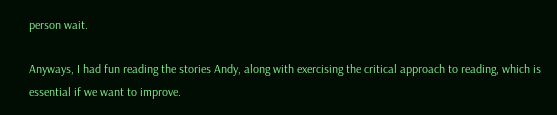person wait.

Anyways, I had fun reading the stories Andy, along with exercising the critical approach to reading, which is essential if we want to improve.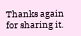Thanks again for sharing it.